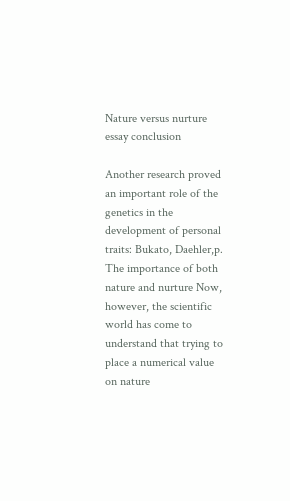Nature versus nurture essay conclusion

Another research proved an important role of the genetics in the development of personal traits: Bukato, Daehler,p. The importance of both nature and nurture Now, however, the scientific world has come to understand that trying to place a numerical value on nature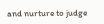and nurture to judge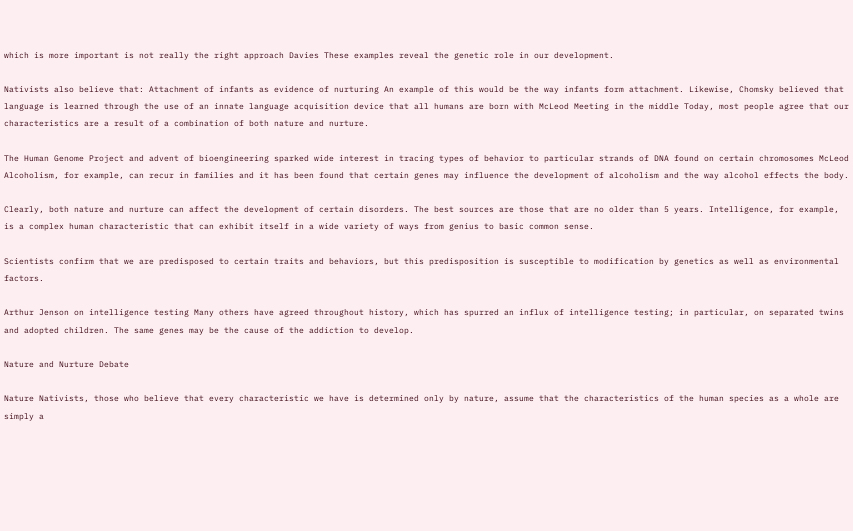which is more important is not really the right approach Davies These examples reveal the genetic role in our development.

Nativists also believe that: Attachment of infants as evidence of nurturing An example of this would be the way infants form attachment. Likewise, Chomsky believed that language is learned through the use of an innate language acquisition device that all humans are born with McLeod Meeting in the middle Today, most people agree that our characteristics are a result of a combination of both nature and nurture.

The Human Genome Project and advent of bioengineering sparked wide interest in tracing types of behavior to particular strands of DNA found on certain chromosomes McLeod Alcoholism, for example, can recur in families and it has been found that certain genes may influence the development of alcoholism and the way alcohol effects the body.

Clearly, both nature and nurture can affect the development of certain disorders. The best sources are those that are no older than 5 years. Intelligence, for example, is a complex human characteristic that can exhibit itself in a wide variety of ways from genius to basic common sense.

Scientists confirm that we are predisposed to certain traits and behaviors, but this predisposition is susceptible to modification by genetics as well as environmental factors.

Arthur Jenson on intelligence testing Many others have agreed throughout history, which has spurred an influx of intelligence testing; in particular, on separated twins and adopted children. The same genes may be the cause of the addiction to develop.

Nature and Nurture Debate

Nature Nativists, those who believe that every characteristic we have is determined only by nature, assume that the characteristics of the human species as a whole are simply a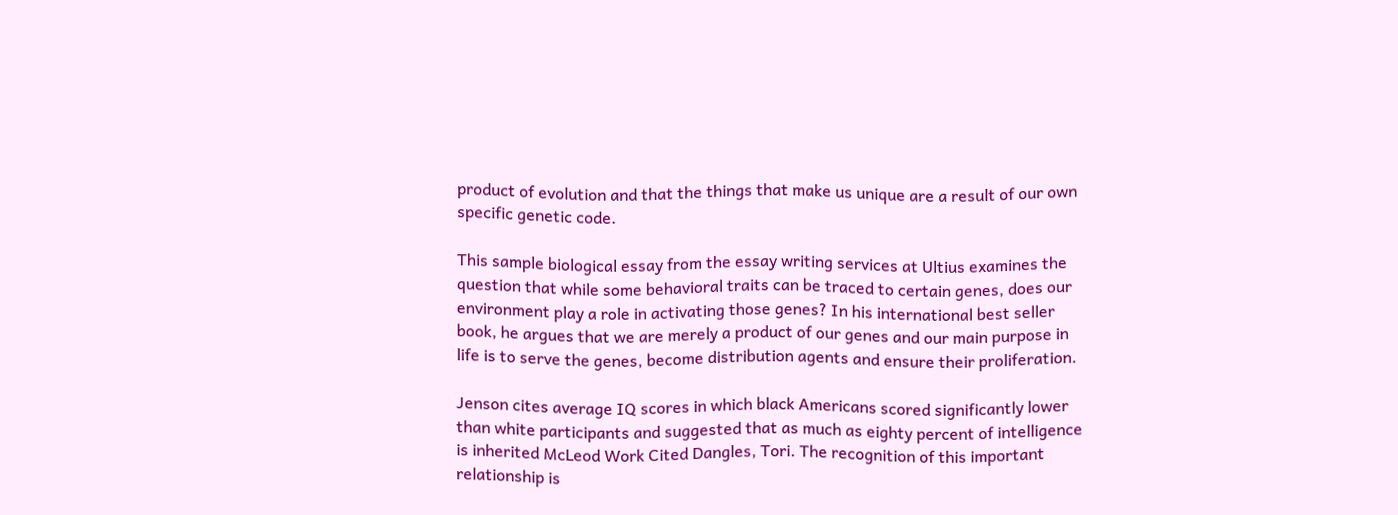product of evolution and that the things that make us unique are a result of our own specific genetic code.

This sample biological essay from the essay writing services at Ultius examines the question that while some behavioral traits can be traced to certain genes, does our environment play a role in activating those genes? In his international best seller book, he argues that we are merely a product of our genes and our main purpose in life is to serve the genes, become distribution agents and ensure their proliferation.

Jenson cites average IQ scores in which black Americans scored significantly lower than white participants and suggested that as much as eighty percent of intelligence is inherited McLeod Work Cited Dangles, Tori. The recognition of this important relationship is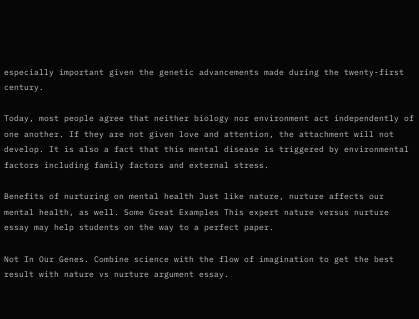especially important given the genetic advancements made during the twenty-first century.

Today, most people agree that neither biology nor environment act independently of one another. If they are not given love and attention, the attachment will not develop. It is also a fact that this mental disease is triggered by environmental factors including family factors and external stress.

Benefits of nurturing on mental health Just like nature, nurture affects our mental health, as well. Some Great Examples This expert nature versus nurture essay may help students on the way to a perfect paper.

Not In Our Genes. Combine science with the flow of imagination to get the best result with nature vs nurture argument essay.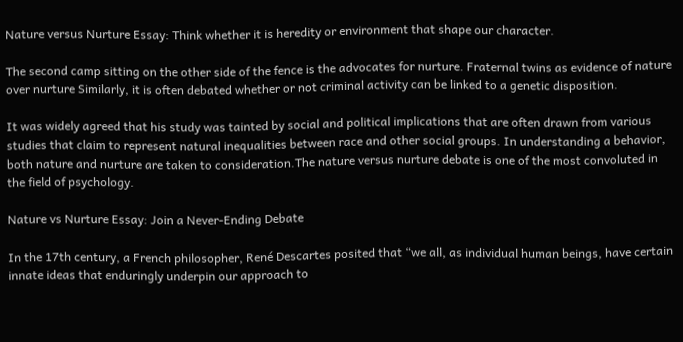Nature versus Nurture Essay: Think whether it is heredity or environment that shape our character.

The second camp sitting on the other side of the fence is the advocates for nurture. Fraternal twins as evidence of nature over nurture Similarly, it is often debated whether or not criminal activity can be linked to a genetic disposition.

It was widely agreed that his study was tainted by social and political implications that are often drawn from various studies that claim to represent natural inequalities between race and other social groups. In understanding a behavior, both nature and nurture are taken to consideration.The nature versus nurture debate is one of the most convoluted in the field of psychology.

Nature vs Nurture Essay: Join a Never-Ending Debate

In the 17th century, a French philosopher, René Descartes posited that “we all, as individual human beings, have certain innate ideas that enduringly underpin our approach to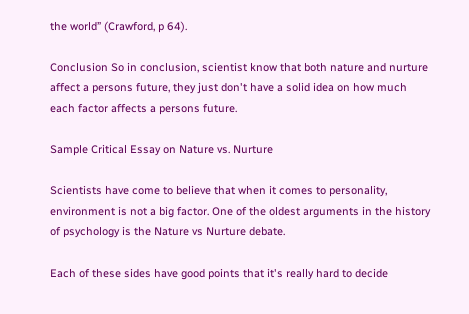the world” (Crawford, p 64).

Conclusion So in conclusion, scientist know that both nature and nurture affect a persons future, they just don't have a solid idea on how much each factor affects a persons future.

Sample Critical Essay on Nature vs. Nurture

Scientists have come to believe that when it comes to personality, environment is not a big factor. One of the oldest arguments in the history of psychology is the Nature vs Nurture debate.

Each of these sides have good points that it's really hard to decide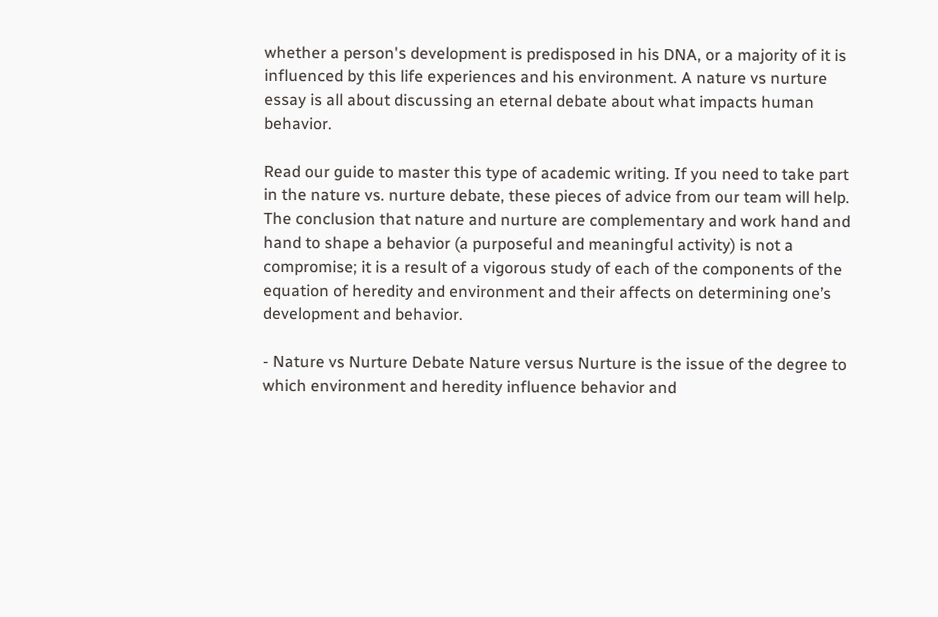whether a person's development is predisposed in his DNA, or a majority of it is influenced by this life experiences and his environment. A nature vs nurture essay is all about discussing an eternal debate about what impacts human behavior.

Read our guide to master this type of academic writing. If you need to take part in the nature vs. nurture debate, these pieces of advice from our team will help. The conclusion that nature and nurture are complementary and work hand and hand to shape a behavior (a purposeful and meaningful activity) is not a compromise; it is a result of a vigorous study of each of the components of the equation of heredity and environment and their affects on determining one’s development and behavior.

- Nature vs Nurture Debate Nature versus Nurture is the issue of the degree to which environment and heredity influence behavior and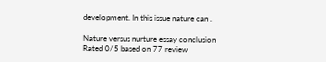development. In this issue nature can .

Nature versus nurture essay conclusion
Rated 0/5 based on 77 review